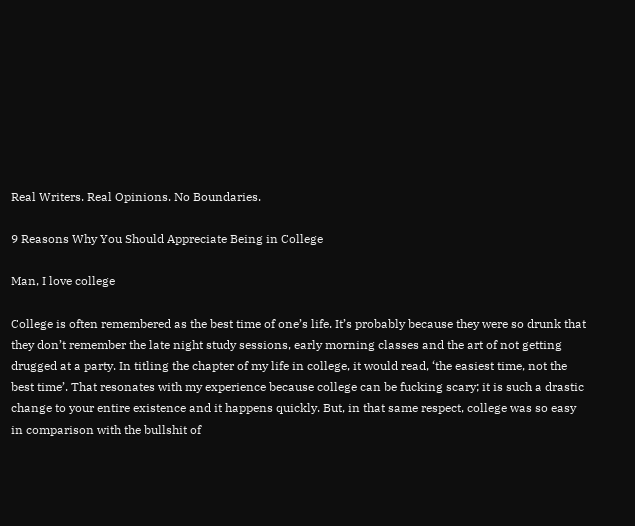Real Writers. Real Opinions. No Boundaries.

9 Reasons Why You Should Appreciate Being in College

Man, I love college

College is often remembered as the best time of one’s life. It’s probably because they were so drunk that they don’t remember the late night study sessions, early morning classes and the art of not getting drugged at a party. In titling the chapter of my life in college, it would read, ‘the easiest time, not the best time’. That resonates with my experience because college can be fucking scary; it is such a drastic change to your entire existence and it happens quickly. But, in that same respect, college was so easy in comparison with the bullshit of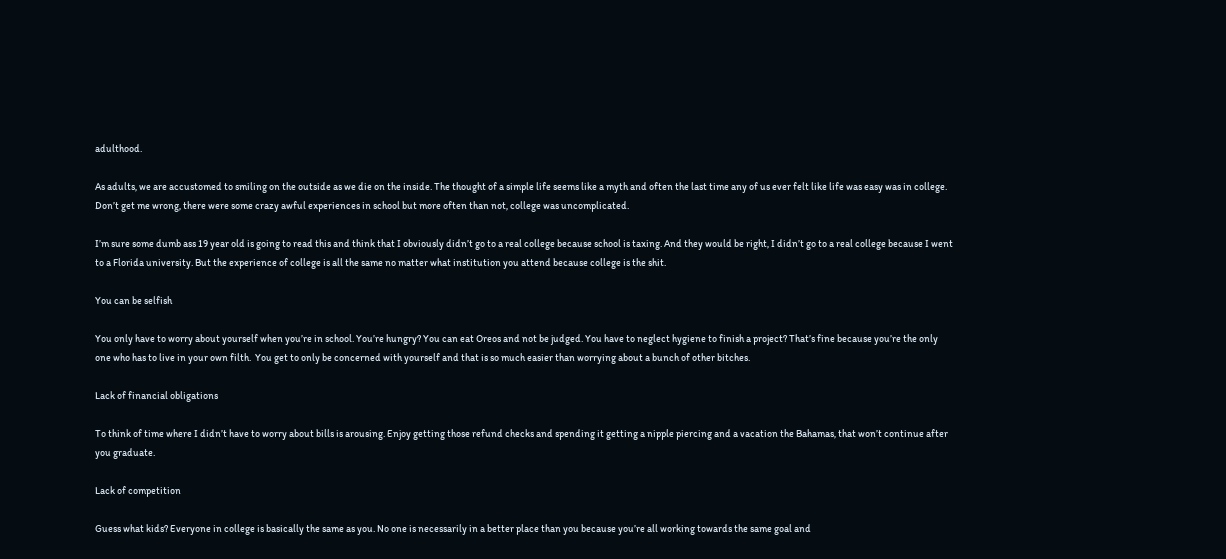adulthood.

As adults, we are accustomed to smiling on the outside as we die on the inside. The thought of a simple life seems like a myth and often the last time any of us ever felt like life was easy was in college. Don’t get me wrong, there were some crazy awful experiences in school but more often than not, college was uncomplicated.

I’m sure some dumb ass 19 year old is going to read this and think that I obviously didn’t go to a real college because school is taxing. And they would be right, I didn’t go to a real college because I went to a Florida university. But the experience of college is all the same no matter what institution you attend because college is the shit.

You can be selfish

You only have to worry about yourself when you’re in school. You’re hungry? You can eat Oreos and not be judged. You have to neglect hygiene to finish a project? That’s fine because you’re the only one who has to live in your own filth.  You get to only be concerned with yourself and that is so much easier than worrying about a bunch of other bitches.

Lack of financial obligations

To think of time where I didn’t have to worry about bills is arousing. Enjoy getting those refund checks and spending it getting a nipple piercing and a vacation the Bahamas, that won’t continue after you graduate.

Lack of competition

Guess what kids? Everyone in college is basically the same as you. No one is necessarily in a better place than you because you’re all working towards the same goal and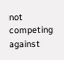not competing against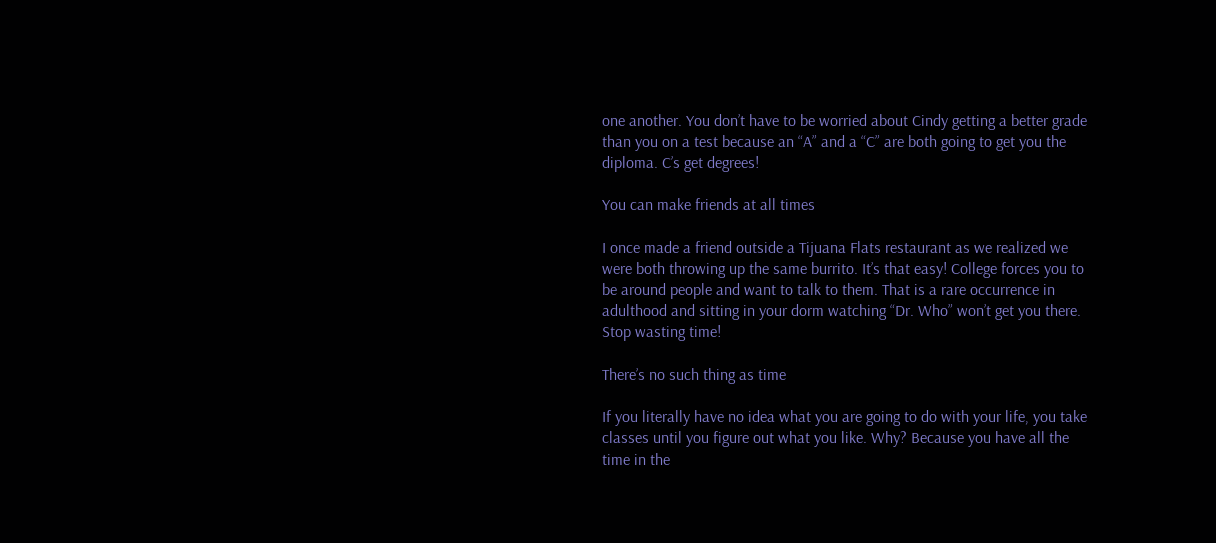one another. You don’t have to be worried about Cindy getting a better grade than you on a test because an “A” and a “C” are both going to get you the diploma. C’s get degrees!

You can make friends at all times

I once made a friend outside a Tijuana Flats restaurant as we realized we were both throwing up the same burrito. It’s that easy! College forces you to be around people and want to talk to them. That is a rare occurrence in adulthood and sitting in your dorm watching “Dr. Who” won’t get you there. Stop wasting time!

There’s no such thing as time

If you literally have no idea what you are going to do with your life, you take classes until you figure out what you like. Why? Because you have all the time in the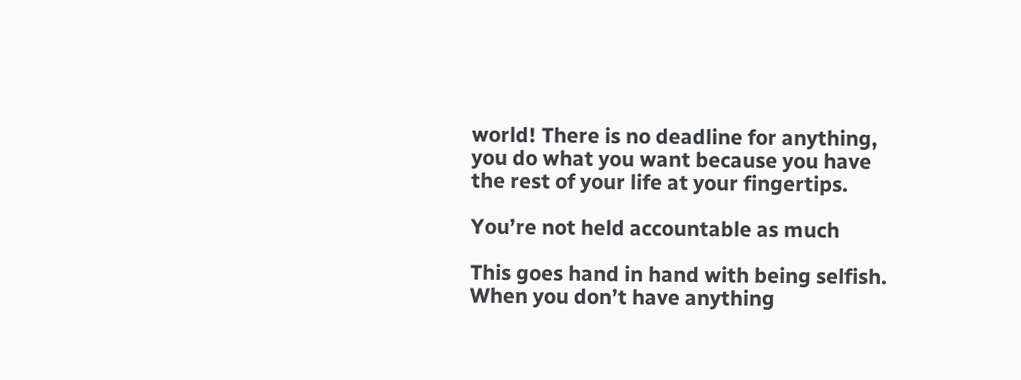world! There is no deadline for anything, you do what you want because you have the rest of your life at your fingertips.

You’re not held accountable as much

This goes hand in hand with being selfish. When you don’t have anything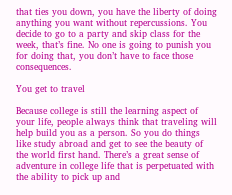that ties you down, you have the liberty of doing anything you want without repercussions. You decide to go to a party and skip class for the week, that’s fine. No one is going to punish you for doing that, you don’t have to face those consequences.

You get to travel

Because college is still the learning aspect of your life, people always think that traveling will help build you as a person. So you do things like study abroad and get to see the beauty of the world first hand. There’s a great sense of adventure in college life that is perpetuated with the ability to pick up and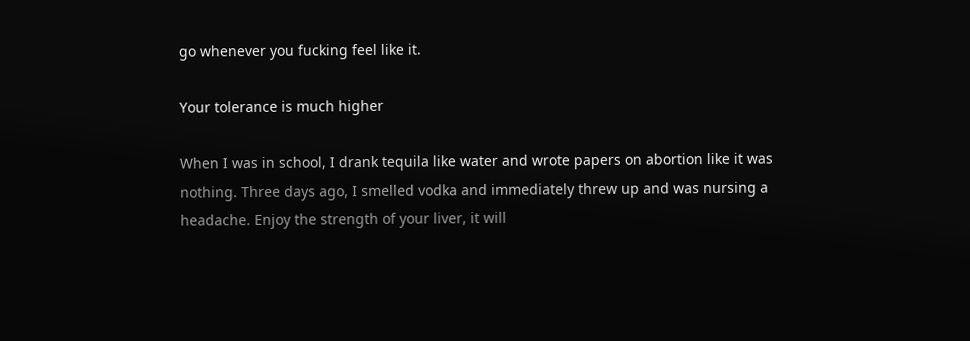go whenever you fucking feel like it.

Your tolerance is much higher

When I was in school, I drank tequila like water and wrote papers on abortion like it was nothing. Three days ago, I smelled vodka and immediately threw up and was nursing a headache. Enjoy the strength of your liver, it will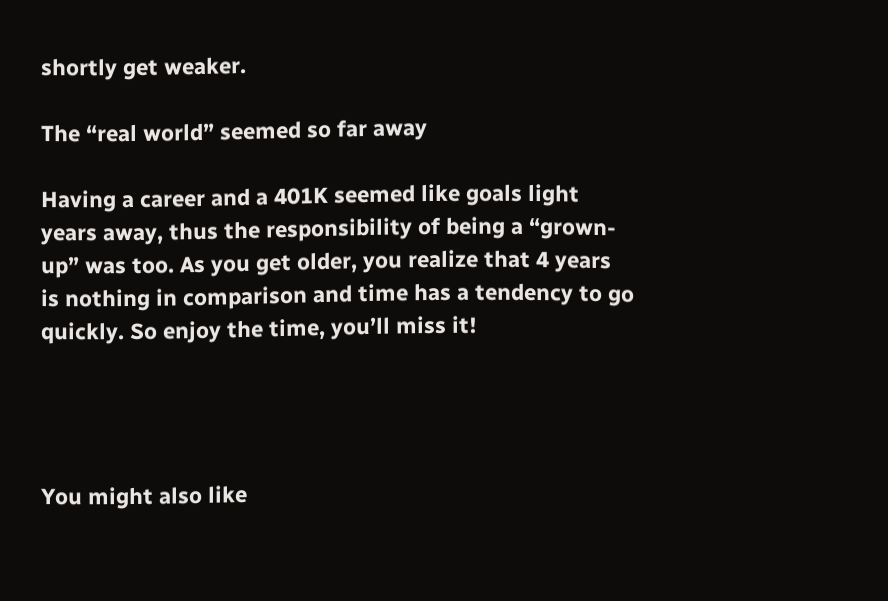shortly get weaker.

The “real world” seemed so far away

Having a career and a 401K seemed like goals light years away, thus the responsibility of being a “grown-up” was too. As you get older, you realize that 4 years is nothing in comparison and time has a tendency to go quickly. So enjoy the time, you’ll miss it!




You might also like